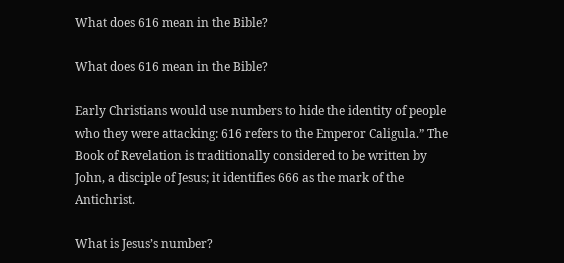What does 616 mean in the Bible?

What does 616 mean in the Bible?

Early Christians would use numbers to hide the identity of people who they were attacking: 616 refers to the Emperor Caligula.” The Book of Revelation is traditionally considered to be written by John, a disciple of Jesus; it identifies 666 as the mark of the Antichrist.

What is Jesus’s number?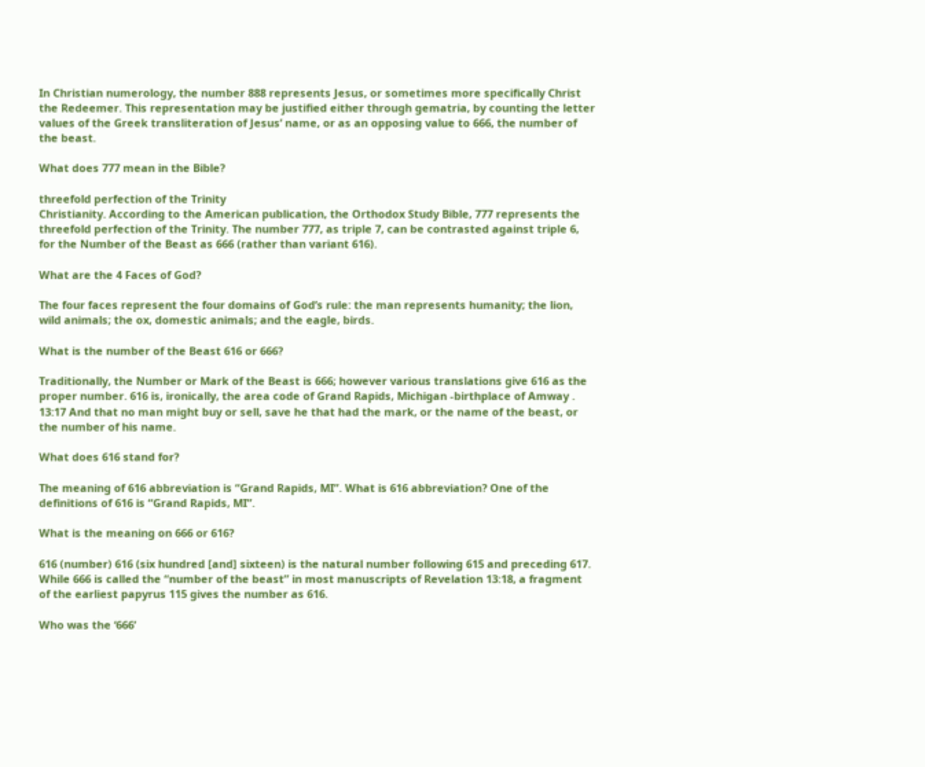In Christian numerology, the number 888 represents Jesus, or sometimes more specifically Christ the Redeemer. This representation may be justified either through gematria, by counting the letter values of the Greek transliteration of Jesus’ name, or as an opposing value to 666, the number of the beast.

What does 777 mean in the Bible?

threefold perfection of the Trinity
Christianity. According to the American publication, the Orthodox Study Bible, 777 represents the threefold perfection of the Trinity. The number 777, as triple 7, can be contrasted against triple 6, for the Number of the Beast as 666 (rather than variant 616).

What are the 4 Faces of God?

The four faces represent the four domains of God’s rule: the man represents humanity; the lion, wild animals; the ox, domestic animals; and the eagle, birds.

What is the number of the Beast 616 or 666?

Traditionally, the Number or Mark of the Beast is 666; however various translations give 616 as the proper number. 616 is, ironically, the area code of Grand Rapids, Michigan -birthplace of Amway . 13:17 And that no man might buy or sell, save he that had the mark, or the name of the beast, or the number of his name.

What does 616 stand for?

The meaning of 616 abbreviation is “Grand Rapids, MI”. What is 616 abbreviation? One of the definitions of 616 is “Grand Rapids, MI”.

What is the meaning on 666 or 616?

616 (number) 616 (six hundred [and] sixteen) is the natural number following 615 and preceding 617. While 666 is called the “number of the beast” in most manuscripts of Revelation 13:18, a fragment of the earliest papyrus 115 gives the number as 616.

Who was the ‘666’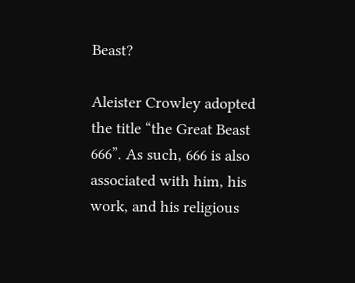Beast?

Aleister Crowley adopted the title “the Great Beast 666”. As such, 666 is also associated with him, his work, and his religious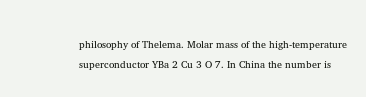philosophy of Thelema. Molar mass of the high-temperature superconductor YBa 2 Cu 3 O 7. In China the number is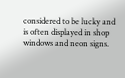considered to be lucky and is often displayed in shop windows and neon signs.